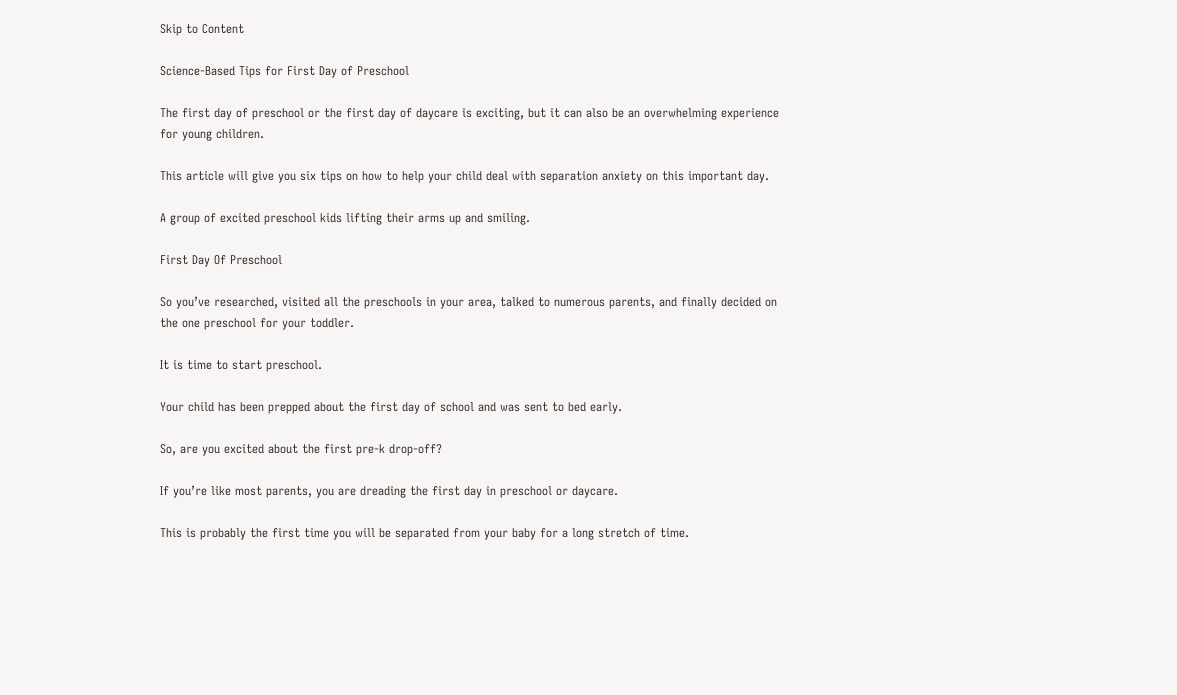Skip to Content

Science-Based Tips for First Day of Preschool

The first day of preschool or the first day of daycare is exciting, but it can also be an overwhelming experience for young children.

This article will give you six tips on how to help your child deal with separation anxiety on this important day.

A group of excited preschool kids lifting their arms up and smiling.

First Day Of Preschool

So you’ve researched, visited all the preschools in your area, talked to numerous parents, and finally decided on the one preschool for your toddler.

It is time to start preschool.

Your child has been prepped about the first day of school and was sent to bed early.

So, are you excited about the first pre-k drop-off?

If you’re like most parents, you are dreading the first day in preschool or daycare.

This is probably the first time you will be separated from your baby for a long stretch of time.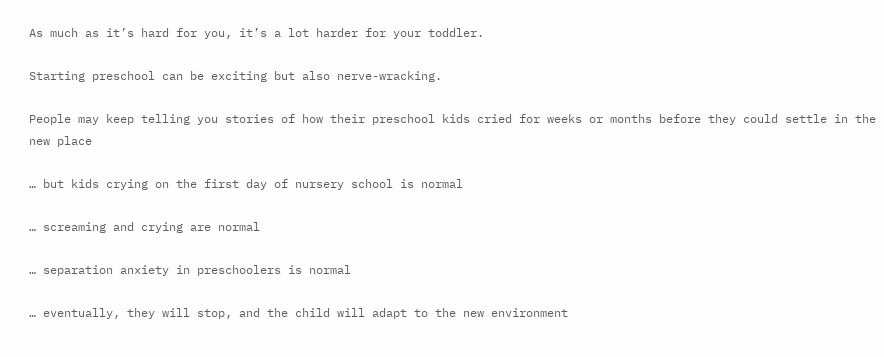As much as it’s hard for you, it’s a lot harder for your toddler.

Starting preschool can be exciting but also nerve-wracking.

People may keep telling you stories of how their preschool kids cried for weeks or months before they could settle in the new place

… but kids crying on the first day of nursery school is normal

… screaming and crying are normal

… separation anxiety in preschoolers is normal

… eventually, they will stop, and the child will adapt to the new environment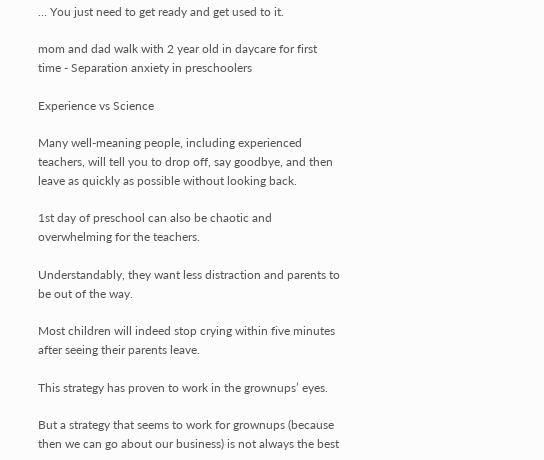… You just need to get ready and get used to it.

mom and dad walk with 2 year old in daycare for first time - Separation anxiety in preschoolers

Experience vs Science

Many well-meaning people, including experienced teachers, will tell you to drop off, say goodbye, and then leave as quickly as possible without looking back.

1st day of preschool can also be chaotic and overwhelming for the teachers.

Understandably, they want less distraction and parents to be out of the way.

Most children will indeed stop crying within five minutes after seeing their parents leave.

This strategy has proven to work in the grownups’ eyes.

But a strategy that seems to work for grownups (because then we can go about our business) is not always the best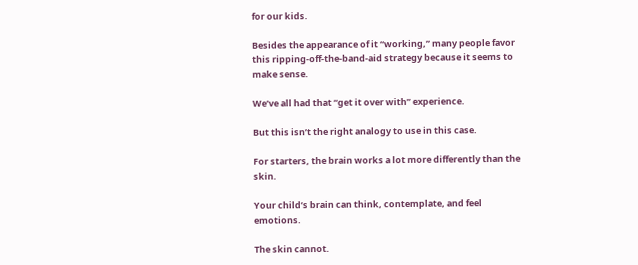for our kids.

Besides the appearance of it “working,” many people favor this ripping-off-the-band-aid strategy because it seems to make sense.

We’ve all had that “get it over with” experience.

But this isn’t the right analogy to use in this case.

For starters, the brain works a lot more differently than the skin.

Your child’s brain can think, contemplate, and feel emotions.

The skin cannot.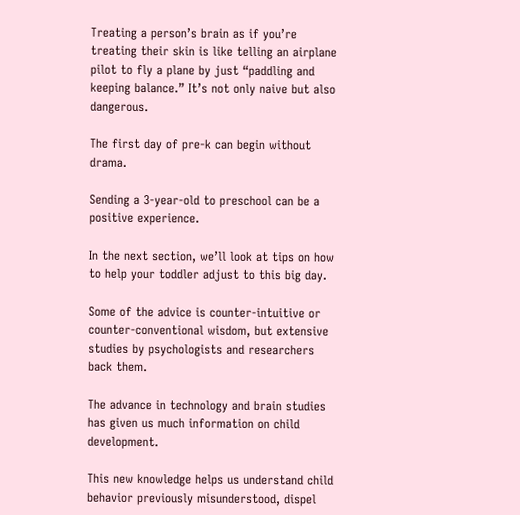Treating a person’s brain as if you’re treating their skin is like telling an airplane pilot to fly a plane by just “paddling and keeping balance.” It’s not only naive but also dangerous.

The first day of pre-k can begin without drama.

Sending a 3-year-old to preschool can be a positive experience.

In the next section, we’ll look at tips on how to help your toddler adjust to this big day.

Some of the advice is counter-intuitive or counter-conventional wisdom, but extensive studies by psychologists and researchers back them.

The advance in technology and brain studies has given us much information on child development.

This new knowledge helps us understand child behavior previously misunderstood, dispel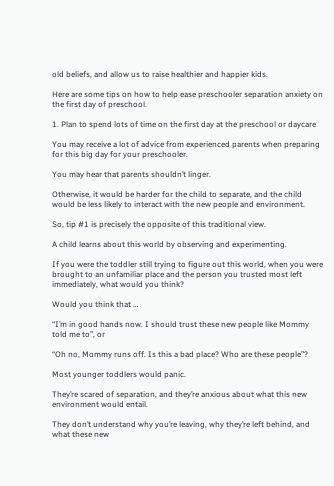old beliefs, and allow us to raise healthier and happier kids.

Here are some tips on how to help ease preschooler separation anxiety on the first day of preschool.

1. Plan to spend lots of time on the first day at the preschool or daycare

You may receive a lot of advice from experienced parents when preparing for this big day for your preschooler.

You may hear that parents shouldn’t linger.

Otherwise, it would be harder for the child to separate, and the child would be less likely to interact with the new people and environment.

So, tip #1 is precisely the opposite of this traditional view.

A child learns about this world by observing and experimenting.

If you were the toddler still trying to figure out this world, when you were brought to an unfamiliar place and the person you trusted most left immediately, what would you think?

Would you think that …

“I’m in good hands now. I should trust these new people like Mommy told me to”, or

“Oh no, Mommy runs off. Is this a bad place? Who are these people”?

Most younger toddlers would panic.

They’re scared of separation, and they’re anxious about what this new environment would entail.

They don’t understand why you’re leaving, why they’re left behind, and what these new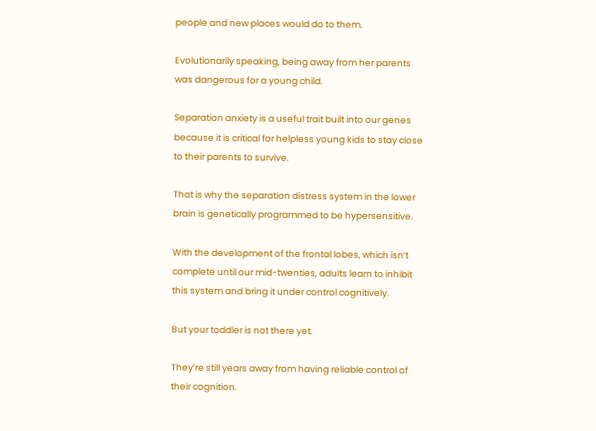people and new places would do to them.

Evolutionarily speaking, being away from her parents was dangerous for a young child.

Separation anxiety is a useful trait built into our genes because it is critical for helpless young kids to stay close to their parents to survive.

That is why the separation distress system in the lower brain is genetically programmed to be hypersensitive.

With the development of the frontal lobes, which isn’t complete until our mid-twenties, adults learn to inhibit this system and bring it under control cognitively.

But your toddler is not there yet.

They’re still years away from having reliable control of their cognition.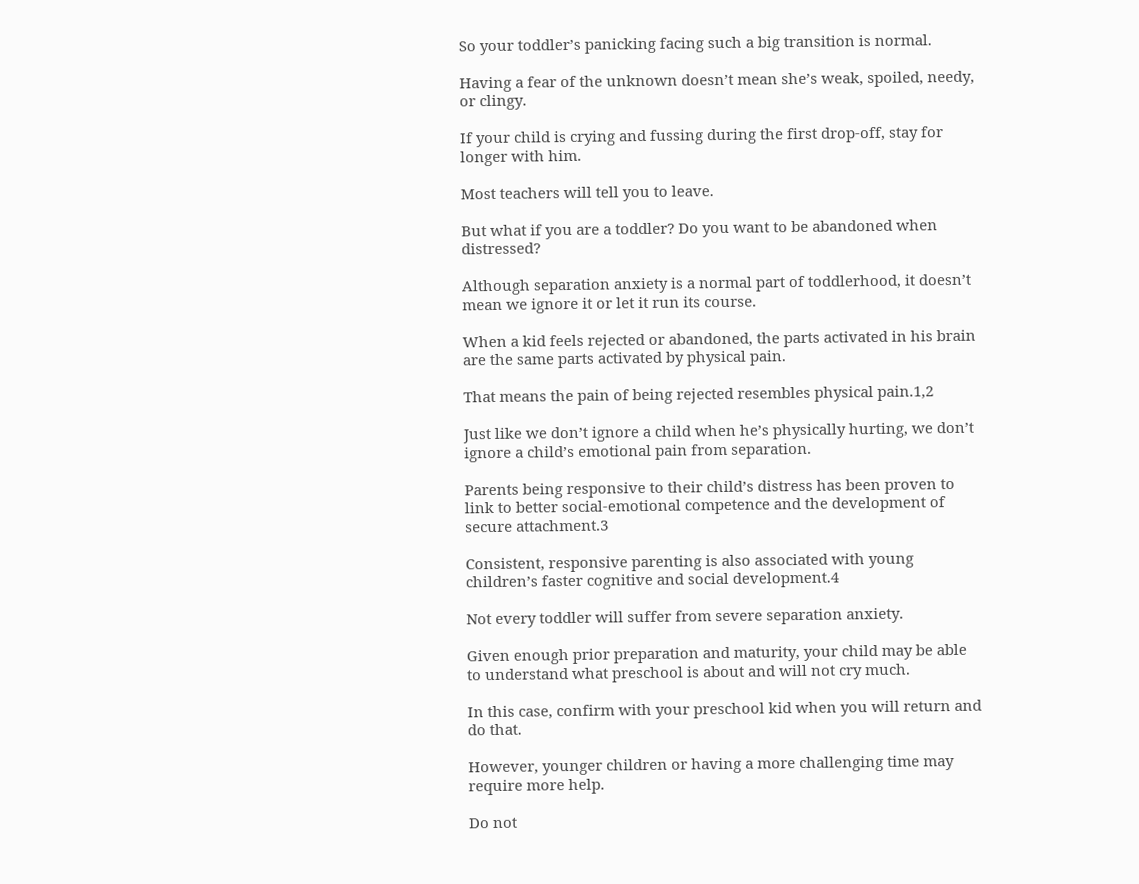So your toddler’s panicking facing such a big transition is normal.

Having a fear of the unknown doesn’t mean she’s weak, spoiled, needy, or clingy.

If your child is crying and fussing during the first drop-off, stay for longer with him.

Most teachers will tell you to leave.

But what if you are a toddler? Do you want to be abandoned when distressed?

Although separation anxiety is a normal part of toddlerhood, it doesn’t mean we ignore it or let it run its course.

When a kid feels rejected or abandoned, the parts activated in his brain are the same parts activated by physical pain.

That means the pain of being rejected resembles physical pain.1,2

Just like we don’t ignore a child when he’s physically hurting, we don’t ignore a child’s emotional pain from separation.

Parents being responsive to their child’s distress has been proven to link to better social-emotional competence and the development of secure attachment.3

Consistent, responsive parenting is also associated with young children’s faster cognitive and social development.4

Not every toddler will suffer from severe separation anxiety.

Given enough prior preparation and maturity, your child may be able to understand what preschool is about and will not cry much.

In this case, confirm with your preschool kid when you will return and do that.

However, younger children or having a more challenging time may require more help.

Do not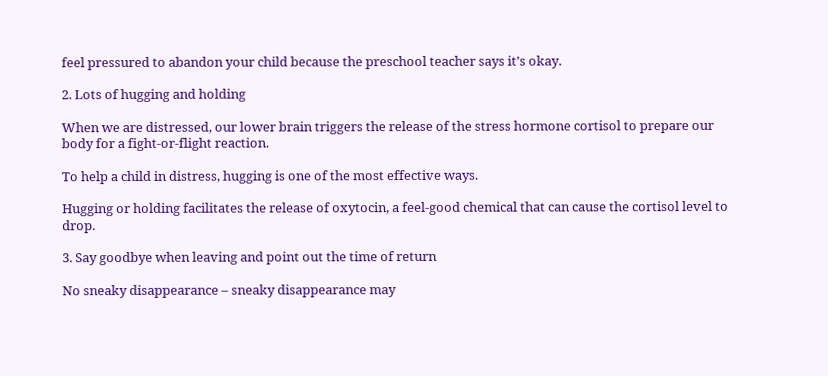feel pressured to abandon your child because the preschool teacher says it’s okay.

2. Lots of hugging and holding

When we are distressed, our lower brain triggers the release of the stress hormone cortisol to prepare our body for a fight-or-flight reaction.

To help a child in distress, hugging is one of the most effective ways.

Hugging or holding facilitates the release of oxytocin, a feel-good chemical that can cause the cortisol level to drop.

3. Say goodbye when leaving and point out the time of return

No sneaky disappearance – sneaky disappearance may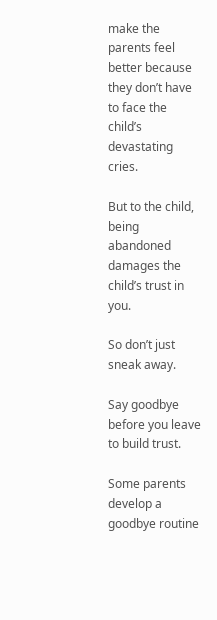make the parents feel better because they don’t have to face the child’s devastating cries.

But to the child, being abandoned damages the child’s trust in you.

So don’t just sneak away.

Say goodbye before you leave to build trust.

Some parents develop a goodbye routine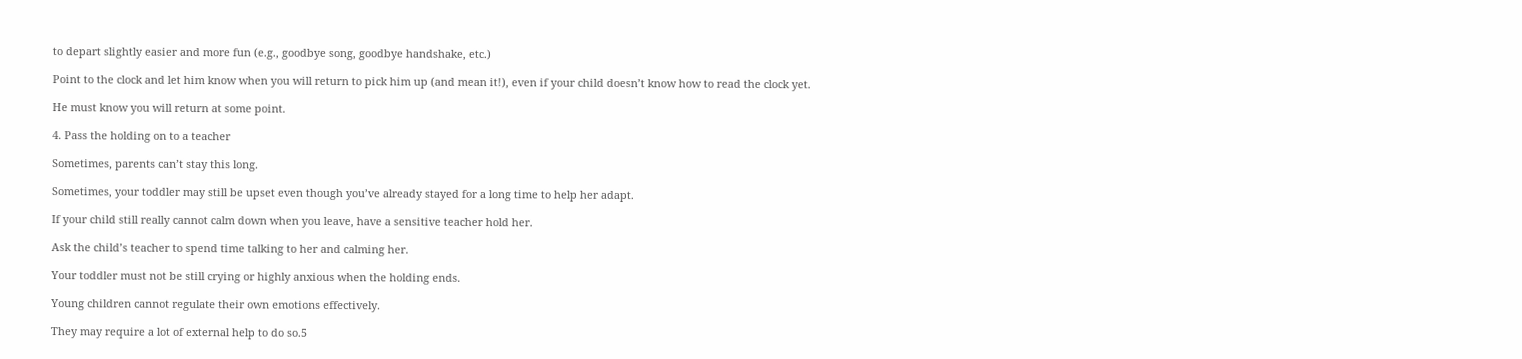to depart slightly easier and more fun (e.g., goodbye song, goodbye handshake, etc.)

Point to the clock and let him know when you will return to pick him up (and mean it!), even if your child doesn’t know how to read the clock yet.

He must know you will return at some point.

4. Pass the holding on to a teacher

Sometimes, parents can’t stay this long.

Sometimes, your toddler may still be upset even though you’ve already stayed for a long time to help her adapt.

If your child still really cannot calm down when you leave, have a sensitive teacher hold her.

Ask the child’s teacher to spend time talking to her and calming her.

Your toddler must not be still crying or highly anxious when the holding ends.

Young children cannot regulate their own emotions effectively.

They may require a lot of external help to do so.5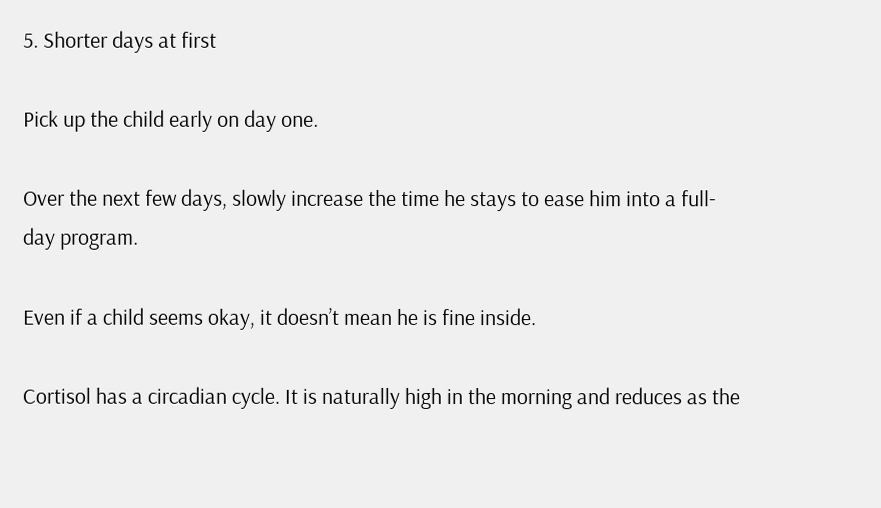5. Shorter days at first

Pick up the child early on day one.

Over the next few days, slowly increase the time he stays to ease him into a full-day program.

Even if a child seems okay, it doesn’t mean he is fine inside.

Cortisol has a circadian cycle. It is naturally high in the morning and reduces as the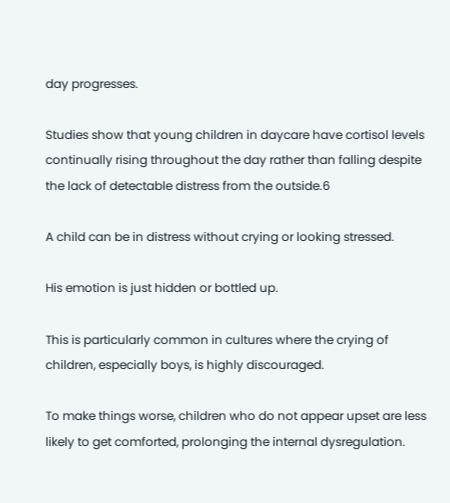day progresses.

Studies show that young children in daycare have cortisol levels continually rising throughout the day rather than falling despite the lack of detectable distress from the outside.6

A child can be in distress without crying or looking stressed.

His emotion is just hidden or bottled up.

This is particularly common in cultures where the crying of children, especially boys, is highly discouraged.

To make things worse, children who do not appear upset are less likely to get comforted, prolonging the internal dysregulation.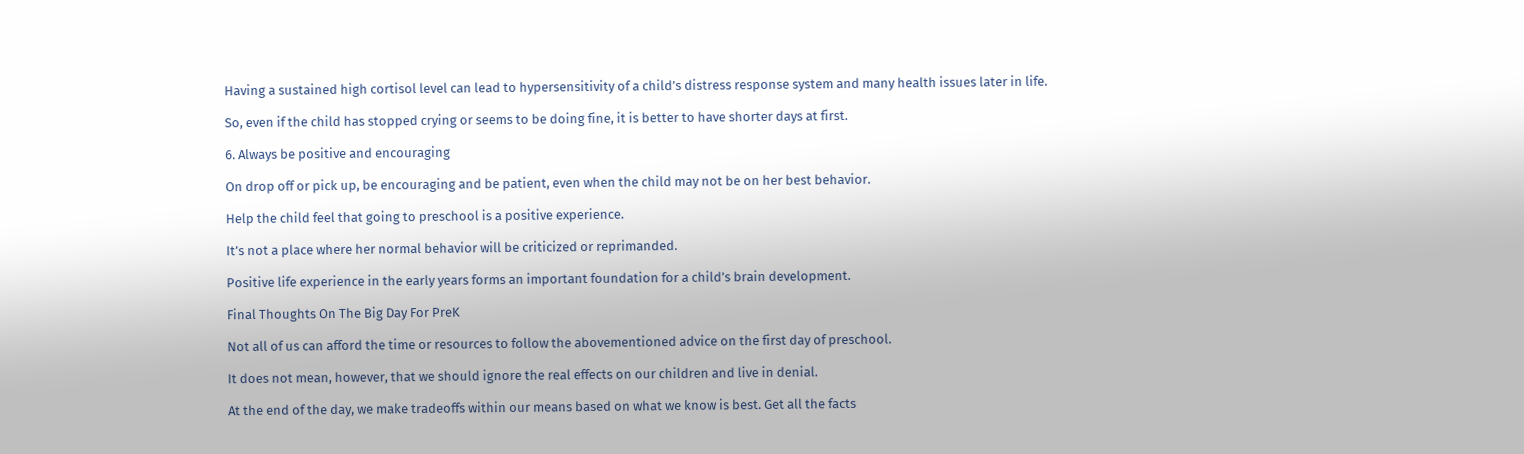Having a sustained high cortisol level can lead to hypersensitivity of a child’s distress response system and many health issues later in life.

So, even if the child has stopped crying or seems to be doing fine, it is better to have shorter days at first.

6. Always be positive and encouraging

On drop off or pick up, be encouraging and be patient, even when the child may not be on her best behavior.

Help the child feel that going to preschool is a positive experience.

It’s not a place where her normal behavior will be criticized or reprimanded.

Positive life experience in the early years forms an important foundation for a child’s brain development.

Final Thoughts On The Big Day For PreK

Not all of us can afford the time or resources to follow the abovementioned advice on the first day of preschool.

It does not mean, however, that we should ignore the real effects on our children and live in denial.

At the end of the day, we make tradeoffs within our means based on what we know is best. Get all the facts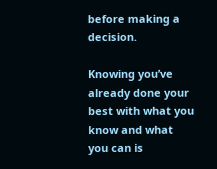before making a decision.

Knowing you’ve already done your best with what you know and what you can is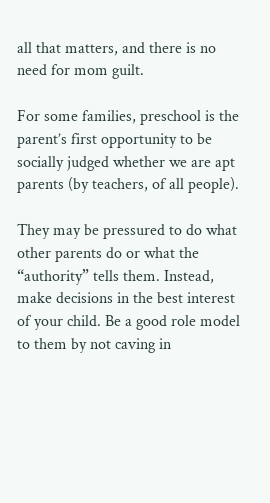all that matters, and there is no need for mom guilt.

For some families, preschool is the parent’s first opportunity to be socially judged whether we are apt parents (by teachers, of all people).

They may be pressured to do what other parents do or what the “authority” tells them. Instead, make decisions in the best interest of your child. Be a good role model to them by not caving in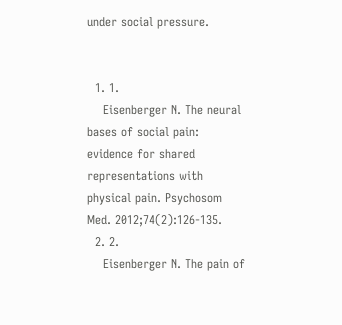under social pressure.


  1. 1.
    Eisenberger N. The neural bases of social pain: evidence for shared representations with physical pain. Psychosom Med. 2012;74(2):126-135.
  2. 2.
    Eisenberger N. The pain of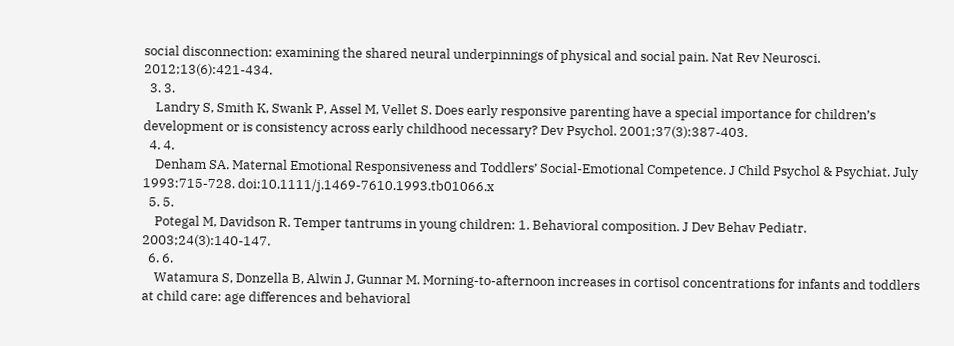social disconnection: examining the shared neural underpinnings of physical and social pain. Nat Rev Neurosci. 2012;13(6):421-434.
  3. 3.
    Landry S, Smith K, Swank P, Assel M, Vellet S. Does early responsive parenting have a special importance for children’s development or is consistency across early childhood necessary? Dev Psychol. 2001;37(3):387-403.
  4. 4.
    Denham SA. Maternal Emotional Responsiveness and Toddlers’ Social-Emotional Competence. J Child Psychol & Psychiat. July 1993:715-728. doi:10.1111/j.1469-7610.1993.tb01066.x
  5. 5.
    Potegal M, Davidson R. Temper tantrums in young children: 1. Behavioral composition. J Dev Behav Pediatr. 2003;24(3):140-147.
  6. 6.
    Watamura S, Donzella B, Alwin J, Gunnar M. Morning-to-afternoon increases in cortisol concentrations for infants and toddlers at child care: age differences and behavioral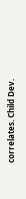correlates. Child Dev.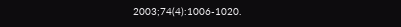2003;74(4):1006-1020.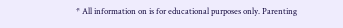* All information on is for educational purposes only. Parenting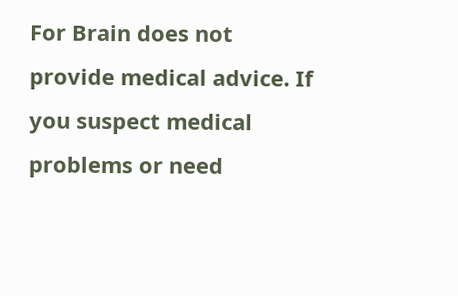For Brain does not provide medical advice. If you suspect medical problems or need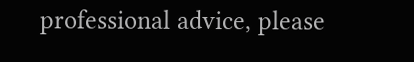professional advice, please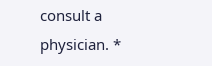consult a physician. *